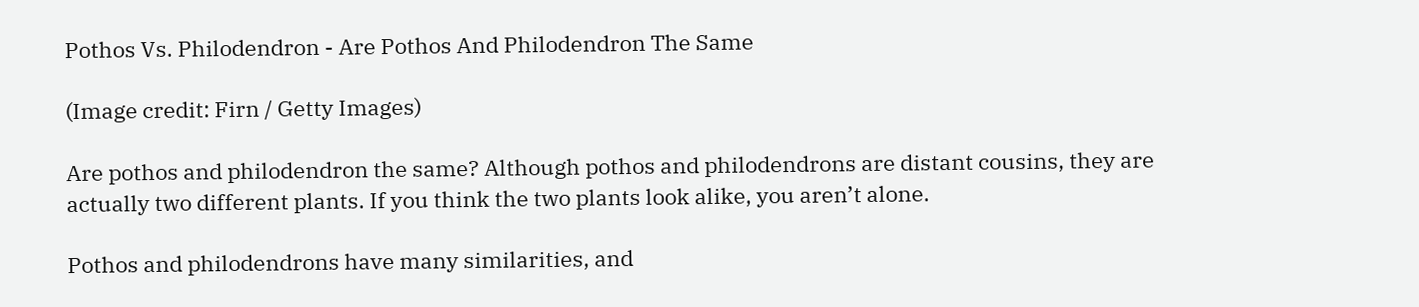Pothos Vs. Philodendron - Are Pothos And Philodendron The Same

(Image credit: Firn / Getty Images)

Are pothos and philodendron the same? Although pothos and philodendrons are distant cousins, they are actually two different plants. If you think the two plants look alike, you aren’t alone.

Pothos and philodendrons have many similarities, and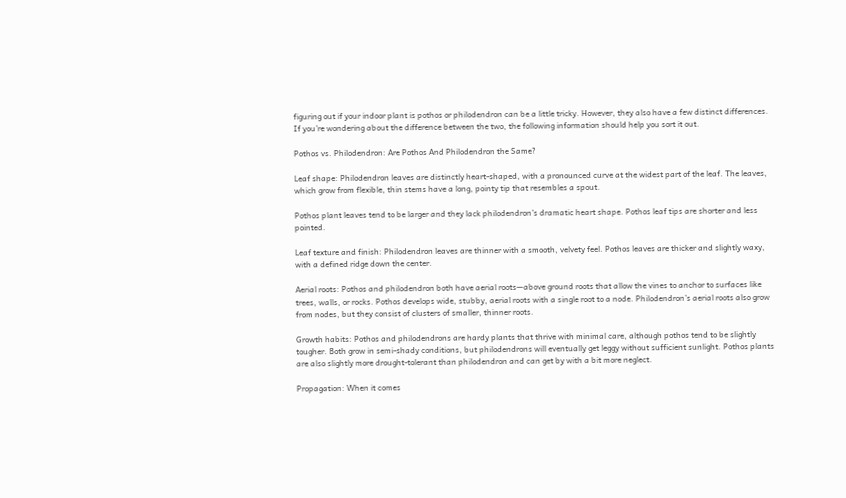figuring out if your indoor plant is pothos or philodendron can be a little tricky. However, they also have a few distinct differences. If you’re wondering about the difference between the two, the following information should help you sort it out.

Pothos vs. Philodendron: Are Pothos And Philodendron the Same?

Leaf shape: Philodendron leaves are distinctly heart-shaped, with a pronounced curve at the widest part of the leaf. The leaves, which grow from flexible, thin stems have a long, pointy tip that resembles a spout.

Pothos plant leaves tend to be larger and they lack philodendron’s dramatic heart shape. Pothos leaf tips are shorter and less pointed.

Leaf texture and finish: Philodendron leaves are thinner with a smooth, velvety feel. Pothos leaves are thicker and slightly waxy, with a defined ridge down the center.

Aerial roots: Pothos and philodendron both have aerial roots—above ground roots that allow the vines to anchor to surfaces like trees, walls, or rocks. Pothos develops wide, stubby, aerial roots with a single root to a node. Philodendron’s aerial roots also grow from nodes, but they consist of clusters of smaller, thinner roots.

Growth habits: Pothos and philodendrons are hardy plants that thrive with minimal care, although pothos tend to be slightly tougher. Both grow in semi-shady conditions, but philodendrons will eventually get leggy without sufficient sunlight. Pothos plants are also slightly more drought-tolerant than philodendron and can get by with a bit more neglect.

Propagation: When it comes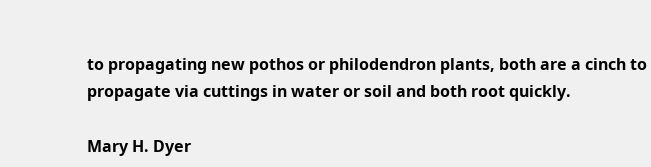to propagating new pothos or philodendron plants, both are a cinch to propagate via cuttings in water or soil and both root quickly.

Mary H. Dyer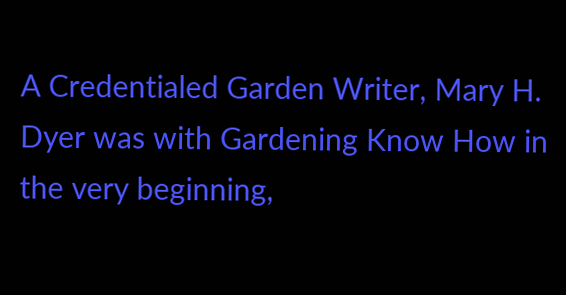A Credentialed Garden Writer, Mary H. Dyer was with Gardening Know How in the very beginning,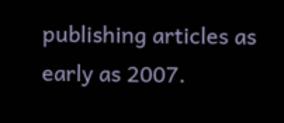publishing articles as early as 2007.